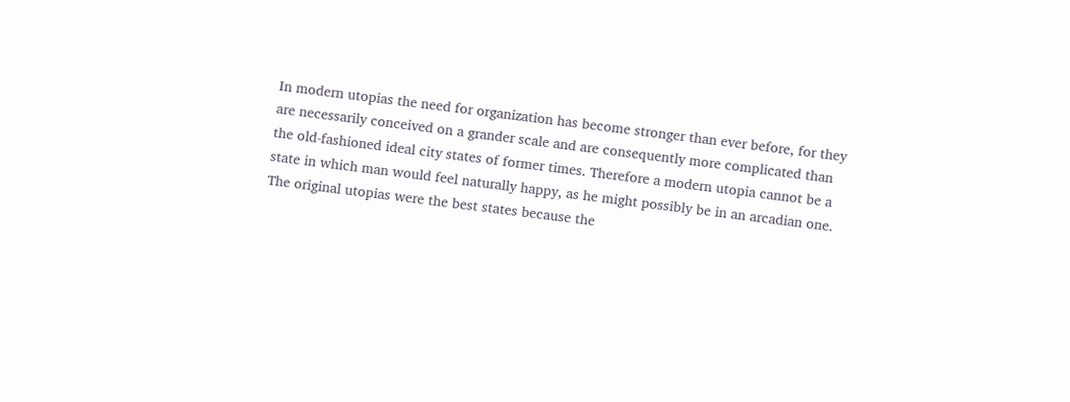In modern utopias the need for organization has become stronger than ever before, for they are necessarily conceived on a grander scale and are consequently more complicated than the old-fashioned ideal city states of former times. Therefore a modern utopia cannot be a state in which man would feel naturally happy, as he might possibly be in an arcadian one. The original utopias were the best states because the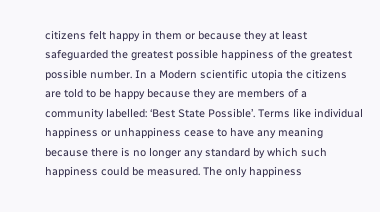citizens felt happy in them or because they at least safeguarded the greatest possible happiness of the greatest possible number. In a Modern scientific utopia the citizens are told to be happy because they are members of a community labelled: ‘Best State Possible’. Terms like individual happiness or unhappiness cease to have any meaning because there is no longer any standard by which such happiness could be measured. The only happiness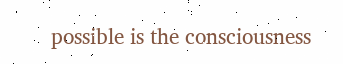possible is the consciousness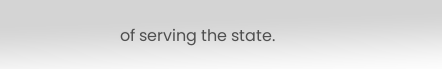of serving the state.